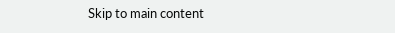Skip to main content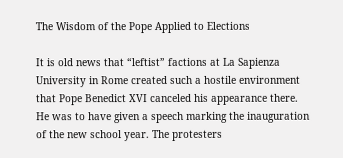The Wisdom of the Pope Applied to Elections

It is old news that “leftist” factions at La Sapienza University in Rome created such a hostile environment that Pope Benedict XVI canceled his appearance there. He was to have given a speech marking the inauguration of the new school year. The protesters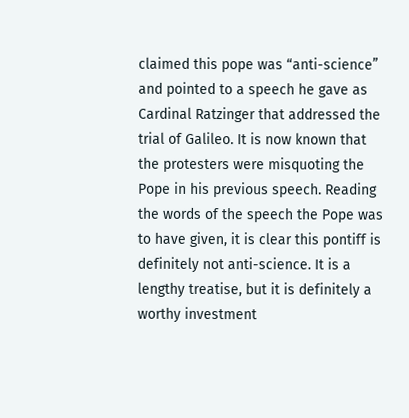claimed this pope was “anti-science” and pointed to a speech he gave as Cardinal Ratzinger that addressed the trial of Galileo. It is now known that the protesters were misquoting the Pope in his previous speech. Reading the words of the speech the Pope was to have given, it is clear this pontiff is definitely not anti-science. It is a lengthy treatise, but it is definitely a worthy investment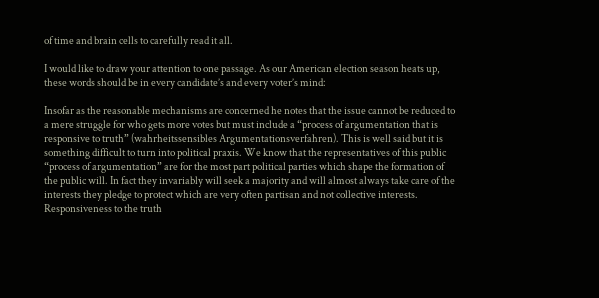of time and brain cells to carefully read it all.

I would like to draw your attention to one passage. As our American election season heats up, these words should be in every candidate’s and every voter’s mind:

Insofar as the reasonable mechanisms are concerned he notes that the issue cannot be reduced to a mere struggle for who gets more votes but must include a “process of argumentation that is responsive to truth” (wahrheitssensibles Argumentationsverfahren). This is well said but it is something difficult to turn into political praxis. We know that the representatives of this public “process of argumentation” are for the most part political parties which shape the formation of the public will. In fact they invariably will seek a majority and will almost always take care of the interests they pledge to protect which are very often partisan and not collective interests. Responsiveness to the truth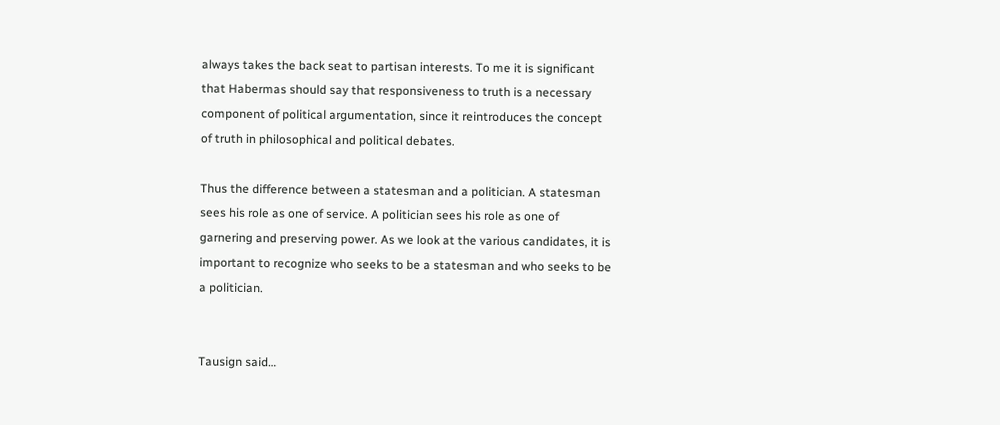always takes the back seat to partisan interests. To me it is significant that Habermas should say that responsiveness to truth is a necessary component of political argumentation, since it reintroduces the concept of truth in philosophical and political debates.

Thus the difference between a statesman and a politician. A statesman sees his role as one of service. A politician sees his role as one of garnering and preserving power. As we look at the various candidates, it is important to recognize who seeks to be a statesman and who seeks to be a politician.


Tausign said…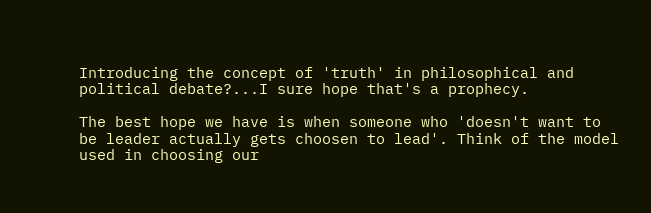Introducing the concept of 'truth' in philosophical and political debate?...I sure hope that's a prophecy.

The best hope we have is when someone who 'doesn't want to be leader actually gets choosen to lead'. Think of the model used in choosing our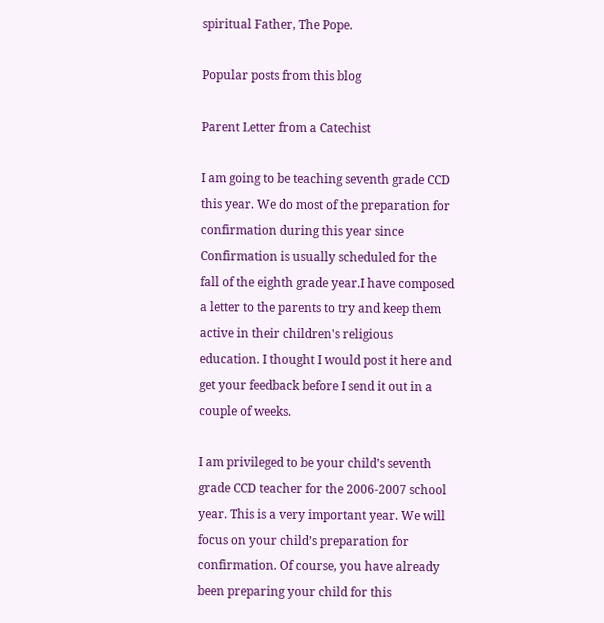spiritual Father, The Pope.

Popular posts from this blog

Parent Letter from a Catechist

I am going to be teaching seventh grade CCD this year. We do most of the preparation for confirmation during this year since Confirmation is usually scheduled for the fall of the eighth grade year.I have composed a letter to the parents to try and keep them active in their children's religious education. I thought I would post it here and get your feedback before I send it out in a couple of weeks.

I am privileged to be your child’s seventh grade CCD teacher for the 2006-2007 school year. This is a very important year. We will focus on your child’s preparation for confirmation. Of course, you have already been preparing your child for this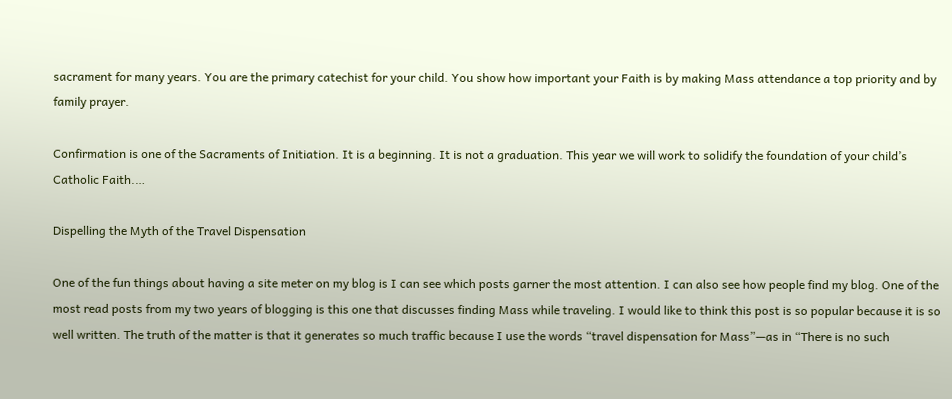sacrament for many years. You are the primary catechist for your child. You show how important your Faith is by making Mass attendance a top priority and by family prayer.

Confirmation is one of the Sacraments of Initiation. It is a beginning. It is not a graduation. This year we will work to solidify the foundation of your child’s Catholic Faith.…

Dispelling the Myth of the Travel Dispensation

One of the fun things about having a site meter on my blog is I can see which posts garner the most attention. I can also see how people find my blog. One of the most read posts from my two years of blogging is this one that discusses finding Mass while traveling. I would like to think this post is so popular because it is so well written. The truth of the matter is that it generates so much traffic because I use the words “travel dispensation for Mass”—as in “There is no such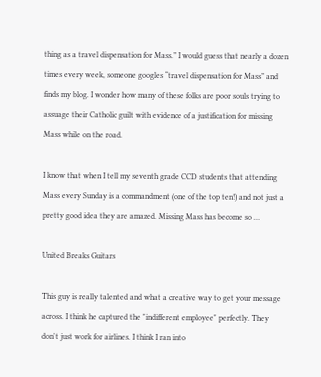thing as a travel dispensation for Mass.” I would guess that nearly a dozen times every week, someone googles “travel dispensation for Mass” and finds my blog. I wonder how many of these folks are poor souls trying to assuage their Catholic guilt with evidence of a justification for missing Mass while on the road.

I know that when I tell my seventh grade CCD students that attending Mass every Sunday is a commandment (one of the top ten!) and not just a pretty good idea they are amazed. Missing Mass has become so …

United Breaks Guitars

This guy is really talented and what a creative way to get your message across. I think he captured the "indifferent employee" perfectly. They don't just work for airlines. I think I ran into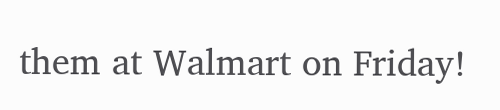them at Walmart on Friday!